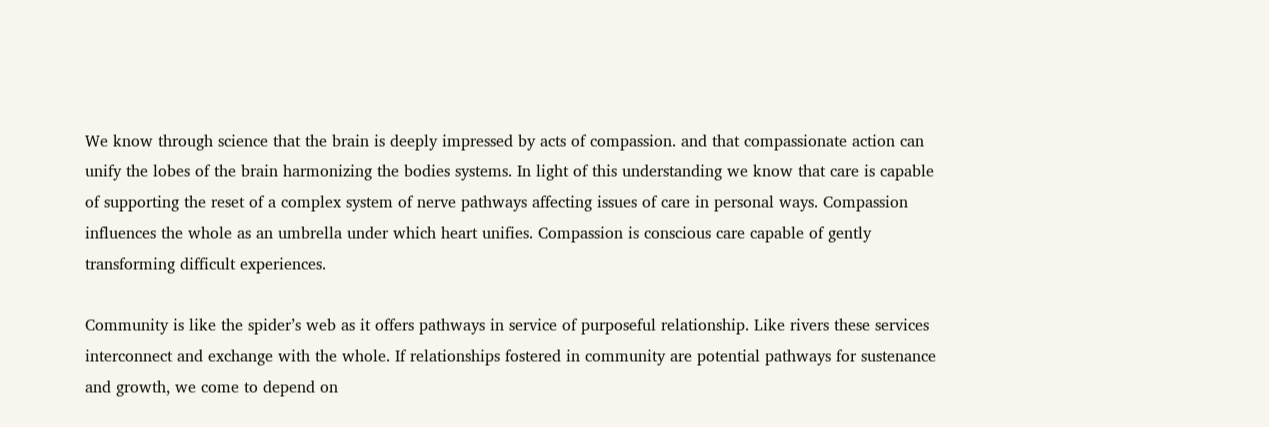We know through science that the brain is deeply impressed by acts of compassion. and that compassionate action can unify the lobes of the brain harmonizing the bodies systems. In light of this understanding we know that care is capable of supporting the reset of a complex system of nerve pathways affecting issues of care in personal ways. Compassion influences the whole as an umbrella under which heart unifies. Compassion is conscious care capable of gently transforming difficult experiences.

Community is like the spider’s web as it offers pathways in service of purposeful relationship. Like rivers these services interconnect and exchange with the whole. If relationships fostered in community are potential pathways for sustenance and growth, we come to depend on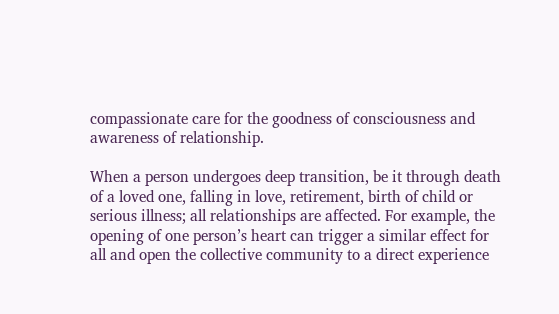compassionate care for the goodness of consciousness and awareness of relationship.

When a person undergoes deep transition, be it through death of a loved one, falling in love, retirement, birth of child or serious illness; all relationships are affected. For example, the opening of one person’s heart can trigger a similar effect for all and open the collective community to a direct experience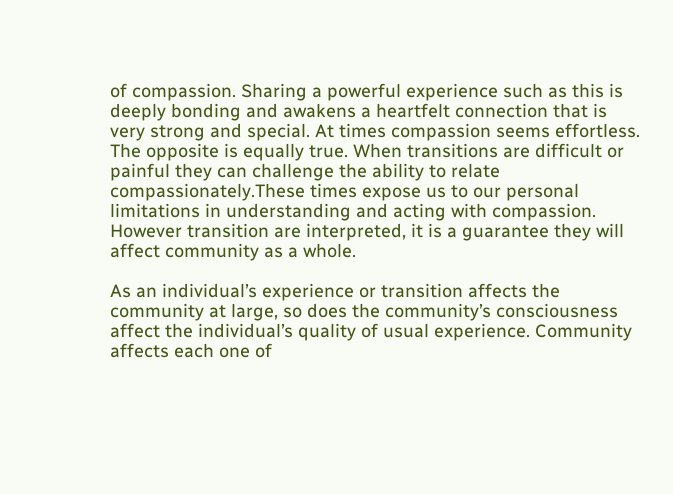of compassion. Sharing a powerful experience such as this is deeply bonding and awakens a heartfelt connection that is very strong and special. At times compassion seems effortless. The opposite is equally true. When transitions are difficult or painful they can challenge the ability to relate compassionately.These times expose us to our personal limitations in understanding and acting with compassion. However transition are interpreted, it is a guarantee they will affect community as a whole.

As an individual’s experience or transition affects the community at large, so does the community’s consciousness affect the individual’s quality of usual experience. Community affects each one of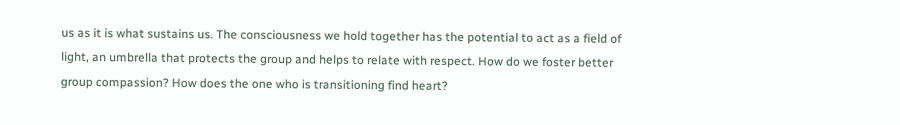us as it is what sustains us. The consciousness we hold together has the potential to act as a field of light, an umbrella that protects the group and helps to relate with respect. How do we foster better group compassion? How does the one who is transitioning find heart?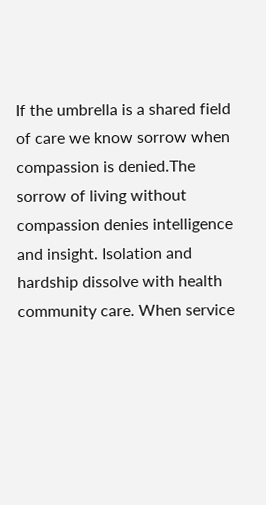If the umbrella is a shared field of care we know sorrow when compassion is denied.The sorrow of living without compassion denies intelligence and insight. Isolation and hardship dissolve with health community care. When service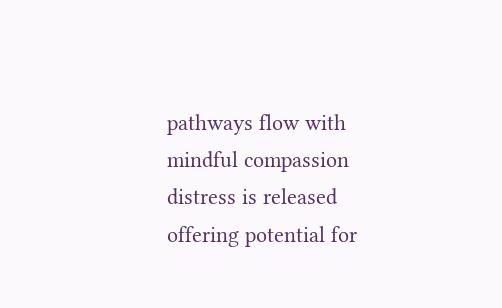pathways flow with mindful compassion distress is released offering potential for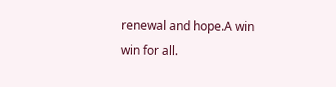renewal and hope.A win win for all.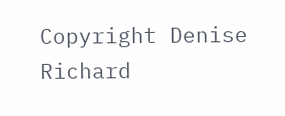Copyright Denise Richard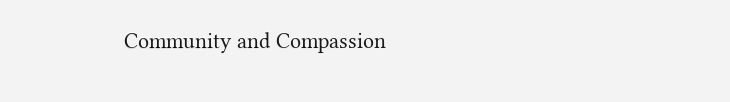Community and Compassion